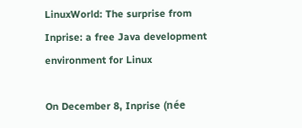LinuxWorld: The surprise from Inprise: a free Java development environment for Linux

On December 8, Inprise (née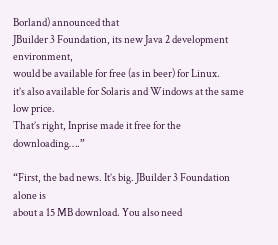Borland) announced that
JBuilder 3 Foundation, its new Java 2 development environment,
would be available for free (as in beer) for Linux.
it’s also available for Solaris and Windows at the same low price.
That’s right, Inprise made it free for the downloading….”

“First, the bad news. It’s big. JBuilder 3 Foundation alone is
about a 15 MB download. You also need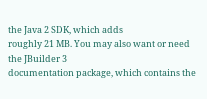the Java 2 SDK, which adds
roughly 21 MB. You may also want or need the JBuilder 3
documentation package, which contains the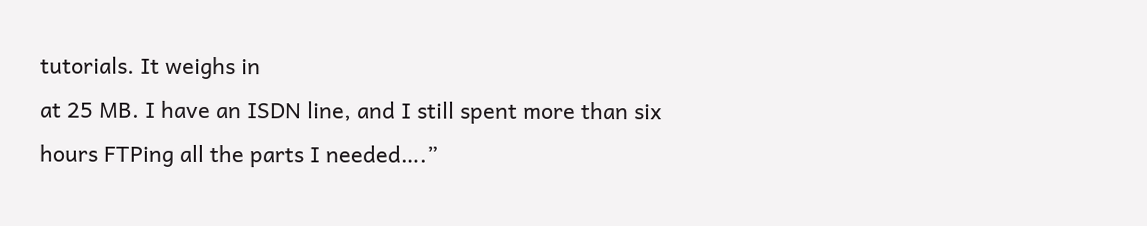tutorials. It weighs in
at 25 MB. I have an ISDN line, and I still spent more than six
hours FTPing all the parts I needed….”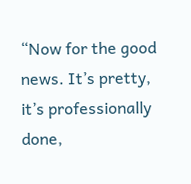“Now for the good news. It’s pretty, it’s professionally done,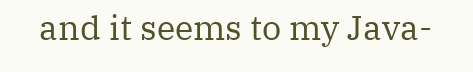and it seems to my Java-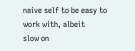naive self to be easy to work with, albeit
slow on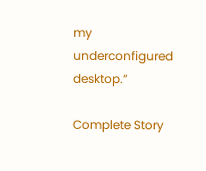my underconfigured desktop.”

Complete Story